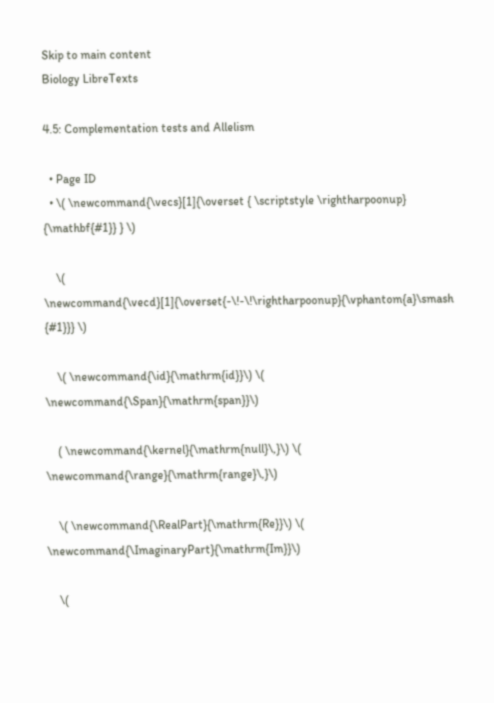Skip to main content
Biology LibreTexts

4.5: Complementation tests and Allelism

  • Page ID
  • \( \newcommand{\vecs}[1]{\overset { \scriptstyle \rightharpoonup} {\mathbf{#1}} } \)

    \( \newcommand{\vecd}[1]{\overset{-\!-\!\rightharpoonup}{\vphantom{a}\smash {#1}}} \)

    \( \newcommand{\id}{\mathrm{id}}\) \( \newcommand{\Span}{\mathrm{span}}\)

    ( \newcommand{\kernel}{\mathrm{null}\,}\) \( \newcommand{\range}{\mathrm{range}\,}\)

    \( \newcommand{\RealPart}{\mathrm{Re}}\) \( \newcommand{\ImaginaryPart}{\mathrm{Im}}\)

    \(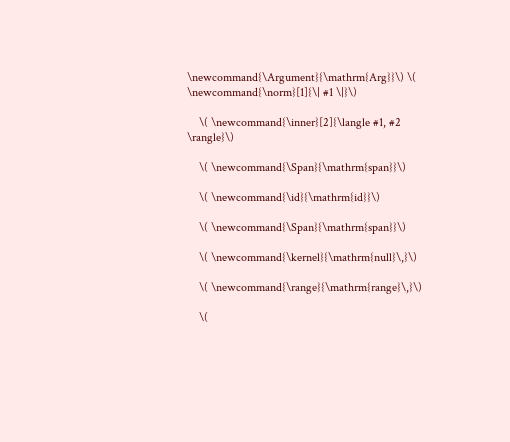\newcommand{\Argument}{\mathrm{Arg}}\) \( \newcommand{\norm}[1]{\| #1 \|}\)

    \( \newcommand{\inner}[2]{\langle #1, #2 \rangle}\)

    \( \newcommand{\Span}{\mathrm{span}}\)

    \( \newcommand{\id}{\mathrm{id}}\)

    \( \newcommand{\Span}{\mathrm{span}}\)

    \( \newcommand{\kernel}{\mathrm{null}\,}\)

    \( \newcommand{\range}{\mathrm{range}\,}\)

    \(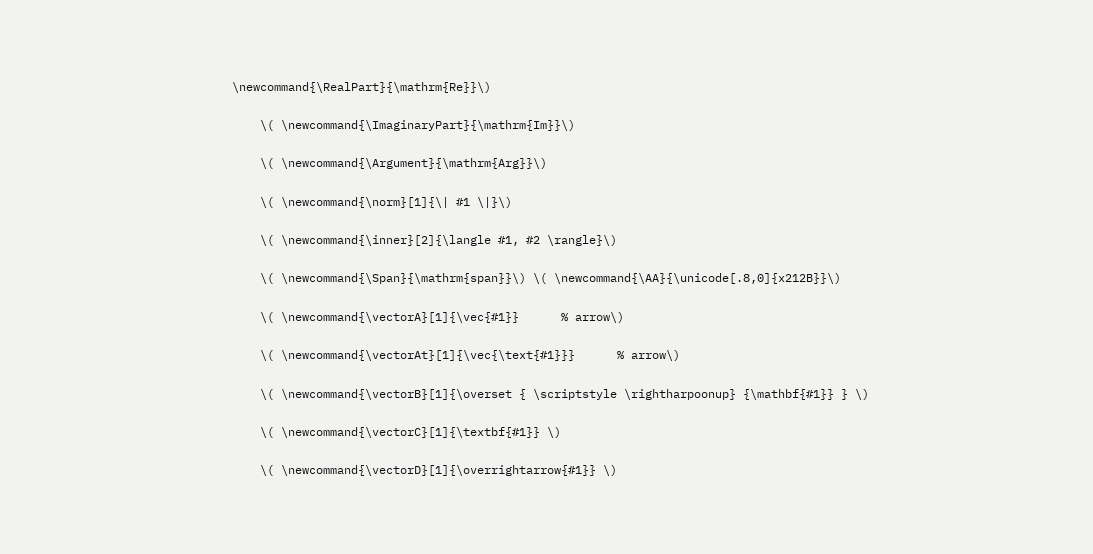\newcommand{\RealPart}{\mathrm{Re}}\)

    \( \newcommand{\ImaginaryPart}{\mathrm{Im}}\)

    \( \newcommand{\Argument}{\mathrm{Arg}}\)

    \( \newcommand{\norm}[1]{\| #1 \|}\)

    \( \newcommand{\inner}[2]{\langle #1, #2 \rangle}\)

    \( \newcommand{\Span}{\mathrm{span}}\) \( \newcommand{\AA}{\unicode[.8,0]{x212B}}\)

    \( \newcommand{\vectorA}[1]{\vec{#1}}      % arrow\)

    \( \newcommand{\vectorAt}[1]{\vec{\text{#1}}}      % arrow\)

    \( \newcommand{\vectorB}[1]{\overset { \scriptstyle \rightharpoonup} {\mathbf{#1}} } \)

    \( \newcommand{\vectorC}[1]{\textbf{#1}} \)

    \( \newcommand{\vectorD}[1]{\overrightarrow{#1}} \)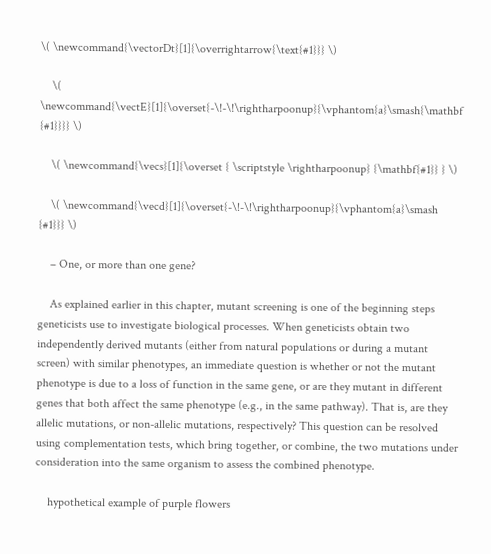\( \newcommand{\vectorDt}[1]{\overrightarrow{\text{#1}}} \)

    \( \newcommand{\vectE}[1]{\overset{-\!-\!\rightharpoonup}{\vphantom{a}\smash{\mathbf {#1}}}} \)

    \( \newcommand{\vecs}[1]{\overset { \scriptstyle \rightharpoonup} {\mathbf{#1}} } \)

    \( \newcommand{\vecd}[1]{\overset{-\!-\!\rightharpoonup}{\vphantom{a}\smash {#1}}} \)

    – One, or more than one gene?

    As explained earlier in this chapter, mutant screening is one of the beginning steps geneticists use to investigate biological processes. When geneticists obtain two independently derived mutants (either from natural populations or during a mutant screen) with similar phenotypes, an immediate question is whether or not the mutant phenotype is due to a loss of function in the same gene, or are they mutant in different genes that both affect the same phenotype (e.g., in the same pathway). That is, are they allelic mutations, or non-allelic mutations, respectively? This question can be resolved using complementation tests, which bring together, or combine, the two mutations under consideration into the same organism to assess the combined phenotype.

    hypothetical example of purple flowers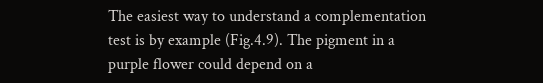The easiest way to understand a complementation test is by example (Fig.4.9). The pigment in a purple flower could depend on a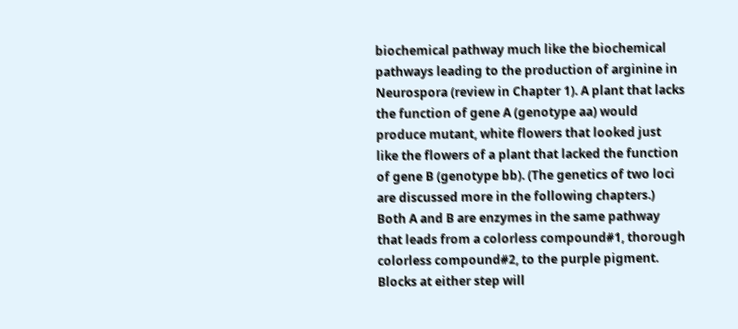biochemical pathway much like the biochemical pathways leading to the production of arginine in Neurospora (review in Chapter 1). A plant that lacks the function of gene A (genotype aa) would produce mutant, white flowers that looked just like the flowers of a plant that lacked the function of gene B (genotype bb). (The genetics of two loci are discussed more in the following chapters.) Both A and B are enzymes in the same pathway that leads from a colorless compound#1, thorough colorless compound#2, to the purple pigment. Blocks at either step will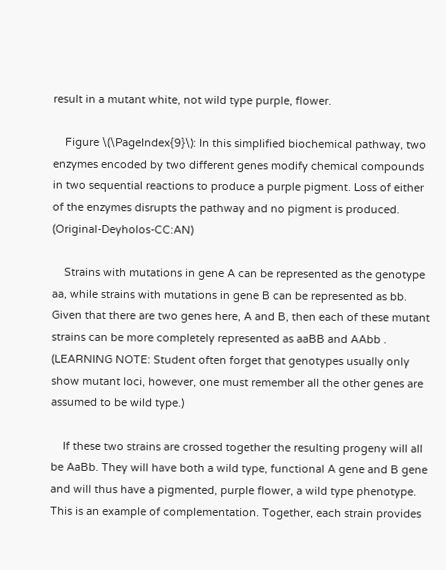result in a mutant white, not wild type purple, flower.

    Figure \(\PageIndex{9}\): In this simplified biochemical pathway, two enzymes encoded by two different genes modify chemical compounds in two sequential reactions to produce a purple pigment. Loss of either of the enzymes disrupts the pathway and no pigment is produced. (Original-Deyholos-CC:AN)

    Strains with mutations in gene A can be represented as the genotype aa, while strains with mutations in gene B can be represented as bb. Given that there are two genes here, A and B, then each of these mutant strains can be more completely represented as aaBB and AAbb . (LEARNING NOTE: Student often forget that genotypes usually only show mutant loci, however, one must remember all the other genes are assumed to be wild type.)

    If these two strains are crossed together the resulting progeny will all be AaBb. They will have both a wild type, functional A gene and B gene and will thus have a pigmented, purple flower, a wild type phenotype. This is an example of complementation. Together, each strain provides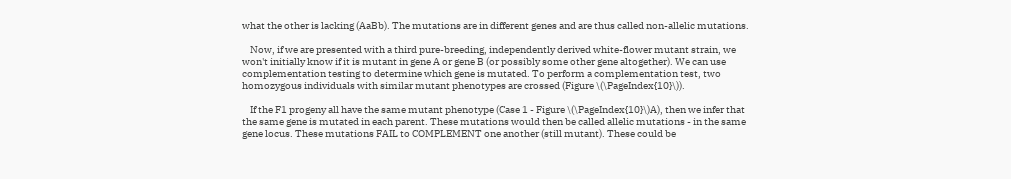what the other is lacking (AaBb). The mutations are in different genes and are thus called non-allelic mutations.

    Now, if we are presented with a third pure-breeding, independently derived white-flower mutant strain, we won't initially know if it is mutant in gene A or gene B (or possibly some other gene altogether). We can use complementation testing to determine which gene is mutated. To perform a complementation test, two homozygous individuals with similar mutant phenotypes are crossed (Figure \(\PageIndex{10}\)).

    If the F1 progeny all have the same mutant phenotype (Case 1 - Figure \(\PageIndex{10}\)A), then we infer that the same gene is mutated in each parent. These mutations would then be called allelic mutations - in the same gene locus. These mutations FAIL to COMPLEMENT one another (still mutant). These could be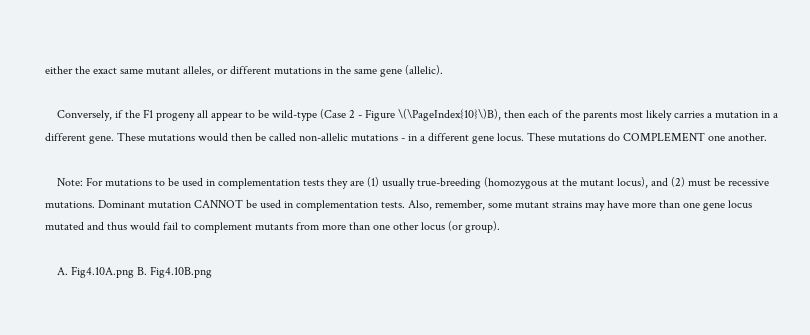either the exact same mutant alleles, or different mutations in the same gene (allelic).

    Conversely, if the F1 progeny all appear to be wild-type (Case 2 - Figure \(\PageIndex{10}\)B), then each of the parents most likely carries a mutation in a different gene. These mutations would then be called non-allelic mutations - in a different gene locus. These mutations do COMPLEMENT one another.

    Note: For mutations to be used in complementation tests they are (1) usually true-breeding (homozygous at the mutant locus), and (2) must be recessive mutations. Dominant mutation CANNOT be used in complementation tests. Also, remember, some mutant strains may have more than one gene locus mutated and thus would fail to complement mutants from more than one other locus (or group).

    A. Fig4.10A.png B. Fig4.10B.png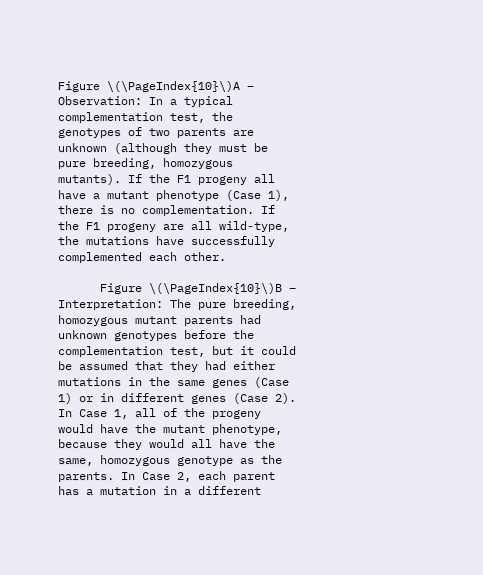Figure \(\PageIndex{10}\)A – Observation: In a typical complementation test, the genotypes of two parents are unknown (although they must be pure breeding, homozygous mutants). If the F1 progeny all have a mutant phenotype (Case 1), there is no complementation. If the F1 progeny are all wild-type, the mutations have successfully complemented each other.

      Figure \(\PageIndex{10}\)B – Interpretation: The pure breeding, homozygous mutant parents had unknown genotypes before the complementation test, but it could be assumed that they had either mutations in the same genes (Case 1) or in different genes (Case 2). In Case 1, all of the progeny would have the mutant phenotype, because they would all have the same, homozygous genotype as the parents. In Case 2, each parent has a mutation in a different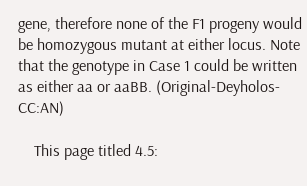gene, therefore none of the F1 progeny would be homozygous mutant at either locus. Note that the genotype in Case 1 could be written as either aa or aaBB. (Original-Deyholos-CC:AN)

    This page titled 4.5: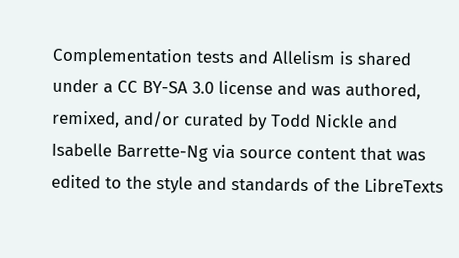Complementation tests and Allelism is shared under a CC BY-SA 3.0 license and was authored, remixed, and/or curated by Todd Nickle and Isabelle Barrette-Ng via source content that was edited to the style and standards of the LibreTexts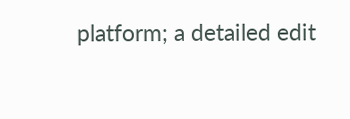platform; a detailed edit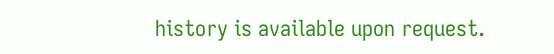history is available upon request.